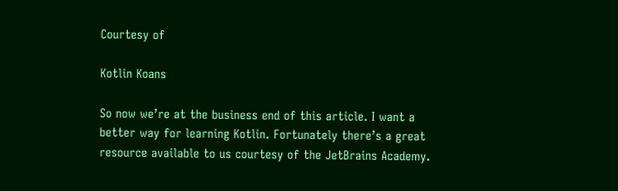Courtesy of

Kotlin Koans

So now we’re at the business end of this article. I want a better way for learning Kotlin. Fortunately there’s a great resource available to us courtesy of the JetBrains Academy.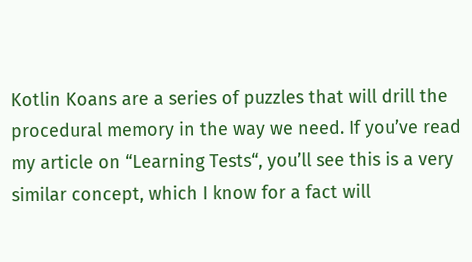Kotlin Koans are a series of puzzles that will drill the procedural memory in the way we need. If you’ve read my article on “Learning Tests“, you’ll see this is a very similar concept, which I know for a fact will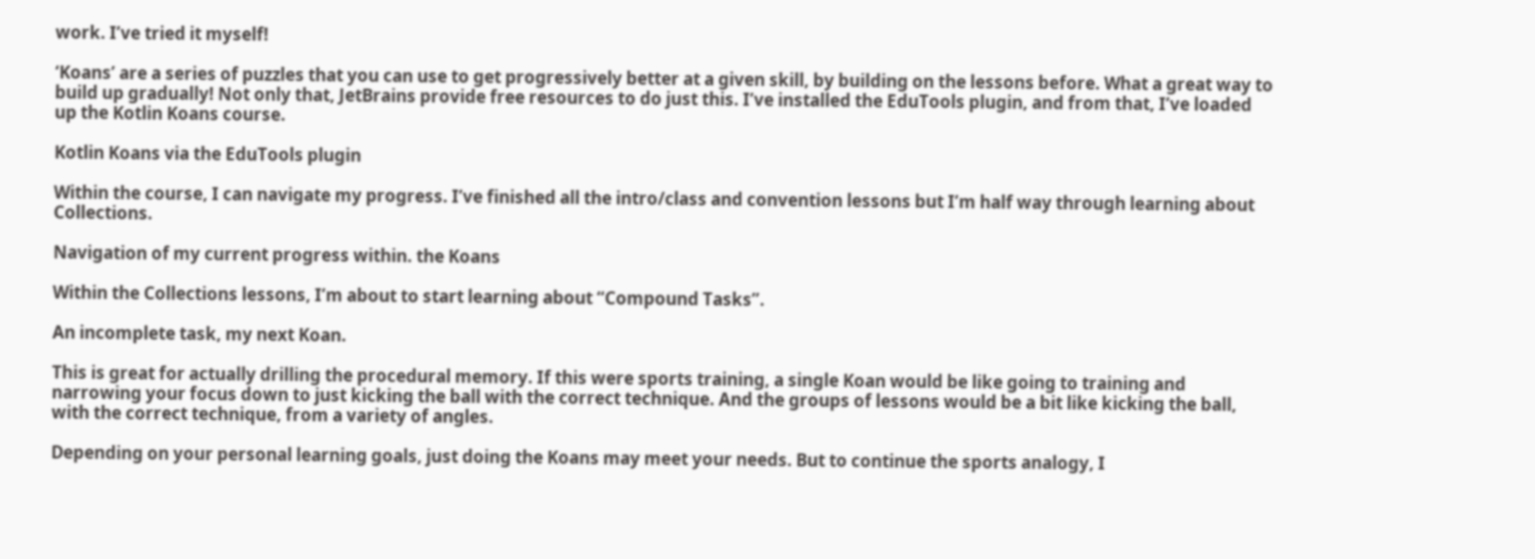work. I’ve tried it myself!

‘Koans’ are a series of puzzles that you can use to get progressively better at a given skill, by building on the lessons before. What a great way to build up gradually! Not only that, JetBrains provide free resources to do just this. I’ve installed the EduTools plugin, and from that, I’ve loaded up the Kotlin Koans course.

Kotlin Koans via the EduTools plugin

Within the course, I can navigate my progress. I’ve finished all the intro/class and convention lessons but I’m half way through learning about Collections.

Navigation of my current progress within. the Koans

Within the Collections lessons, I’m about to start learning about “Compound Tasks”.

An incomplete task, my next Koan.

This is great for actually drilling the procedural memory. If this were sports training, a single Koan would be like going to training and narrowing your focus down to just kicking the ball with the correct technique. And the groups of lessons would be a bit like kicking the ball, with the correct technique, from a variety of angles.

Depending on your personal learning goals, just doing the Koans may meet your needs. But to continue the sports analogy, I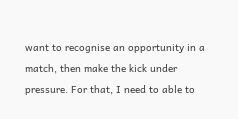want to recognise an opportunity in a match, then make the kick under pressure. For that, I need to able to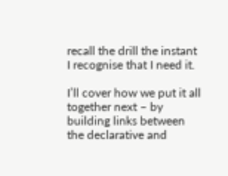recall the drill the instant I recognise that I need it.

I’ll cover how we put it all together next – by building links between the declarative and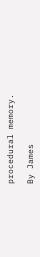procedural memory.

By James